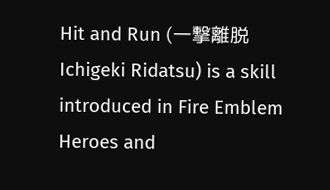Hit and Run (一撃離脱 Ichigeki Ridatsu) is a skill introduced in Fire Emblem Heroes and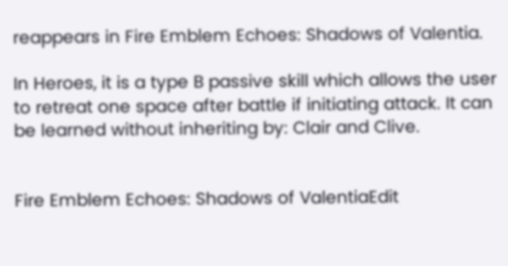reappears in Fire Emblem Echoes: Shadows of Valentia.

In Heroes, it is a type B passive skill which allows the user to retreat one space after battle if initiating attack. It can be learned without inheriting by: Clair and Clive.


Fire Emblem Echoes: Shadows of ValentiaEdit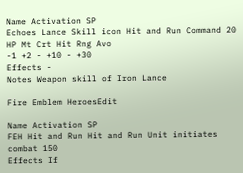Name Activation SP
Echoes Lance Skill icon Hit and Run Command 20
HP Mt Crt Hit Rng Avo
-1 +2 - +10 - +30
Effects -
Notes Weapon skill of Iron Lance

Fire Emblem HeroesEdit

Name Activation SP
FEH Hit and Run Hit and Run Unit initiates combat 150
Effects If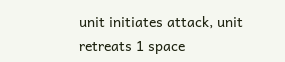unit initiates attack, unit retreats 1 space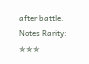after battle.
Notes Rarity: ✯✯✯